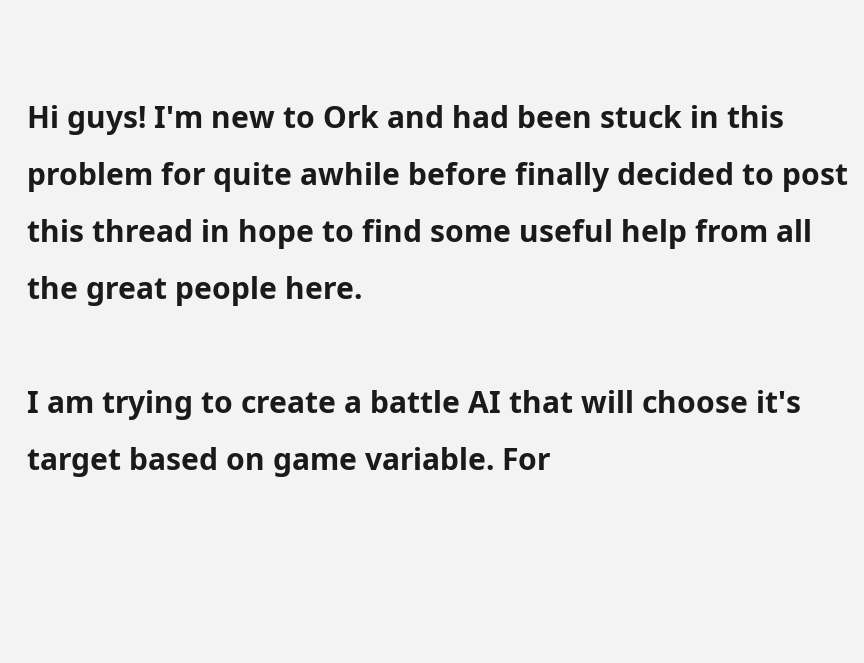Hi guys! I'm new to Ork and had been stuck in this problem for quite awhile before finally decided to post this thread in hope to find some useful help from all the great people here.

I am trying to create a battle AI that will choose it's target based on game variable. For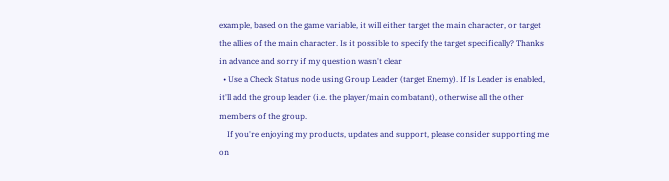example, based on the game variable, it will either target the main character, or target the allies of the main character. Is it possible to specify the target specifically? Thanks in advance and sorry if my question wasn't clear
  • Use a Check Status node using Group Leader (target Enemy). If Is Leader is enabled, it'll add the group leader (i.e. the player/main combatant), otherwise all the other members of the group.
    If you're enjoying my products, updates and support, please consider supporting me on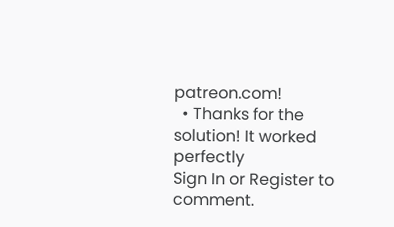patreon.com!
  • Thanks for the solution! It worked perfectly
Sign In or Register to comment.